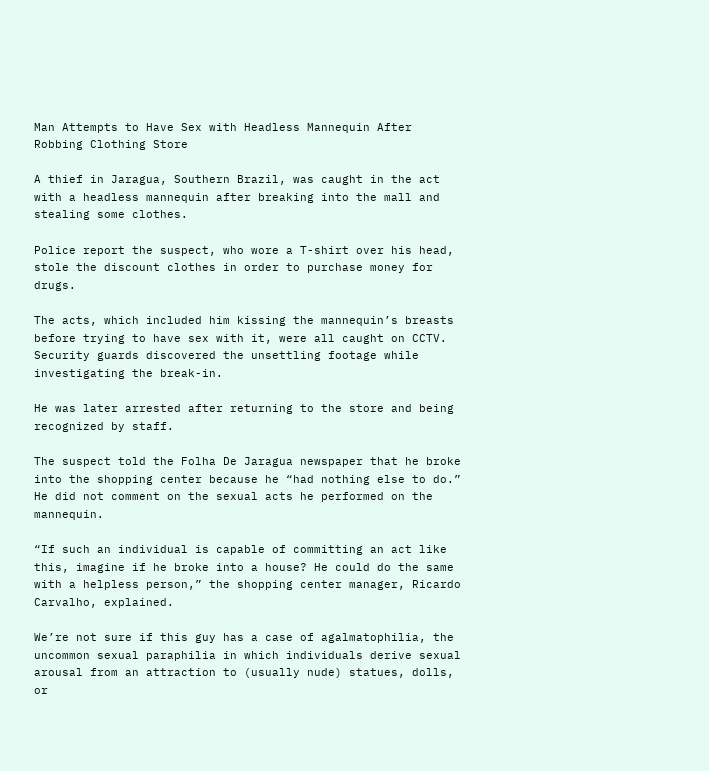Man Attempts to Have Sex with Headless Mannequin After Robbing Clothing Store

A thief in Jaragua, Southern Brazil, was caught in the act with a headless mannequin after breaking into the mall and stealing some clothes.

Police report the suspect, who wore a T-shirt over his head, stole the discount clothes in order to purchase money for drugs.

The acts, which included him kissing the mannequin’s breasts before trying to have sex with it, were all caught on CCTV. Security guards discovered the unsettling footage while investigating the break-in.

He was later arrested after returning to the store and being recognized by staff.

The suspect told the Folha De Jaragua newspaper that he broke into the shopping center because he “had nothing else to do.” He did not comment on the sexual acts he performed on the mannequin.

“If such an individual is capable of committing an act like this, imagine if he broke into a house? He could do the same with a helpless person,” the shopping center manager, Ricardo Carvalho, explained.

We’re not sure if this guy has a case of agalmatophilia, the uncommon sexual paraphilia in which individuals derive sexual arousal from an attraction to (usually nude) statues, dolls, or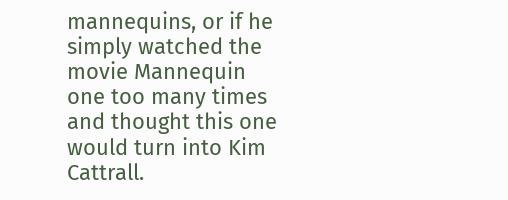mannequins, or if he simply watched the movie Mannequin one too many times and thought this one would turn into Kim Cattrall.